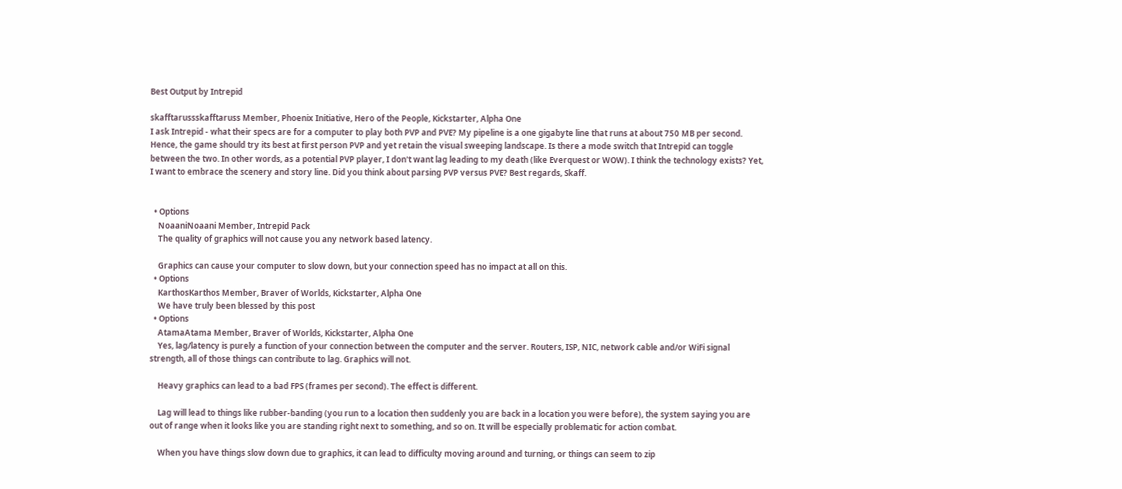Best Output by Intrepid

skafftarussskafftaruss Member, Phoenix Initiative, Hero of the People, Kickstarter, Alpha One
I ask Intrepid - what their specs are for a computer to play both PVP and PVE? My pipeline is a one gigabyte line that runs at about 750 MB per second. Hence, the game should try its best at first person PVP and yet retain the visual sweeping landscape. Is there a mode switch that Intrepid can toggle between the two. In other words, as a potential PVP player, I don't want lag leading to my death (like Everquest or WOW). I think the technology exists? Yet, I want to embrace the scenery and story line. Did you think about parsing PVP versus PVE? Best regards, Skaff.


  • Options
    NoaaniNoaani Member, Intrepid Pack
    The quality of graphics will not cause you any network based latency.

    Graphics can cause your computer to slow down, but your connection speed has no impact at all on this.
  • Options
    KarthosKarthos Member, Braver of Worlds, Kickstarter, Alpha One
    We have truly been blessed by this post
  • Options
    AtamaAtama Member, Braver of Worlds, Kickstarter, Alpha One
    Yes, lag/latency is purely a function of your connection between the computer and the server. Routers, ISP, NIC, network cable and/or WiFi signal strength, all of those things can contribute to lag. Graphics will not.

    Heavy graphics can lead to a bad FPS (frames per second). The effect is different.

    Lag will lead to things like rubber-banding (you run to a location then suddenly you are back in a location you were before), the system saying you are out of range when it looks like you are standing right next to something, and so on. It will be especially problematic for action combat.

    When you have things slow down due to graphics, it can lead to difficulty moving around and turning, or things can seem to zip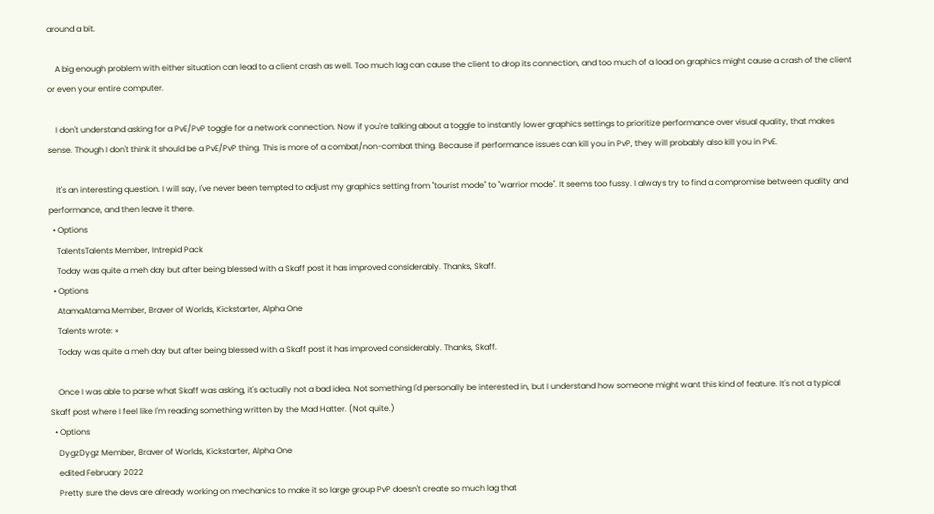around a bit.

    A big enough problem with either situation can lead to a client crash as well. Too much lag can cause the client to drop its connection, and too much of a load on graphics might cause a crash of the client or even your entire computer.

    I don't understand asking for a PvE/PvP toggle for a network connection. Now if you're talking about a toggle to instantly lower graphics settings to prioritize performance over visual quality, that makes sense. Though I don't think it should be a PvE/PvP thing. This is more of a combat/non-combat thing. Because if performance issues can kill you in PvP, they will probably also kill you in PvE.

    It's an interesting question. I will say, I've never been tempted to adjust my graphics setting from "tourist mode" to "warrior mode". It seems too fussy. I always try to find a compromise between quality and performance, and then leave it there.
  • Options
    TalentsTalents Member, Intrepid Pack
    Today was quite a meh day but after being blessed with a Skaff post it has improved considerably. Thanks, Skaff.
  • Options
    AtamaAtama Member, Braver of Worlds, Kickstarter, Alpha One
    Talents wrote: »
    Today was quite a meh day but after being blessed with a Skaff post it has improved considerably. Thanks, Skaff.

    Once I was able to parse what Skaff was asking, it's actually not a bad idea. Not something I'd personally be interested in, but I understand how someone might want this kind of feature. It's not a typical Skaff post where I feel like I'm reading something written by the Mad Hatter. (Not quite.)
  • Options
    DygzDygz Member, Braver of Worlds, Kickstarter, Alpha One
    edited February 2022
    Pretty sure the devs are already working on mechanics to make it so large group PvP doesn't create so much lag that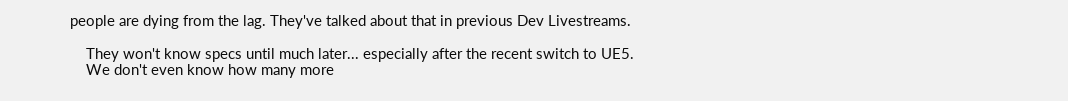people are dying from the lag. They've talked about that in previous Dev Livestreams.

    They won't know specs until much later... especially after the recent switch to UE5.
    We don't even know how many more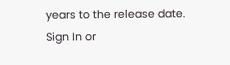years to the release date.
Sign In or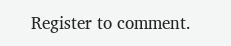Register to comment.